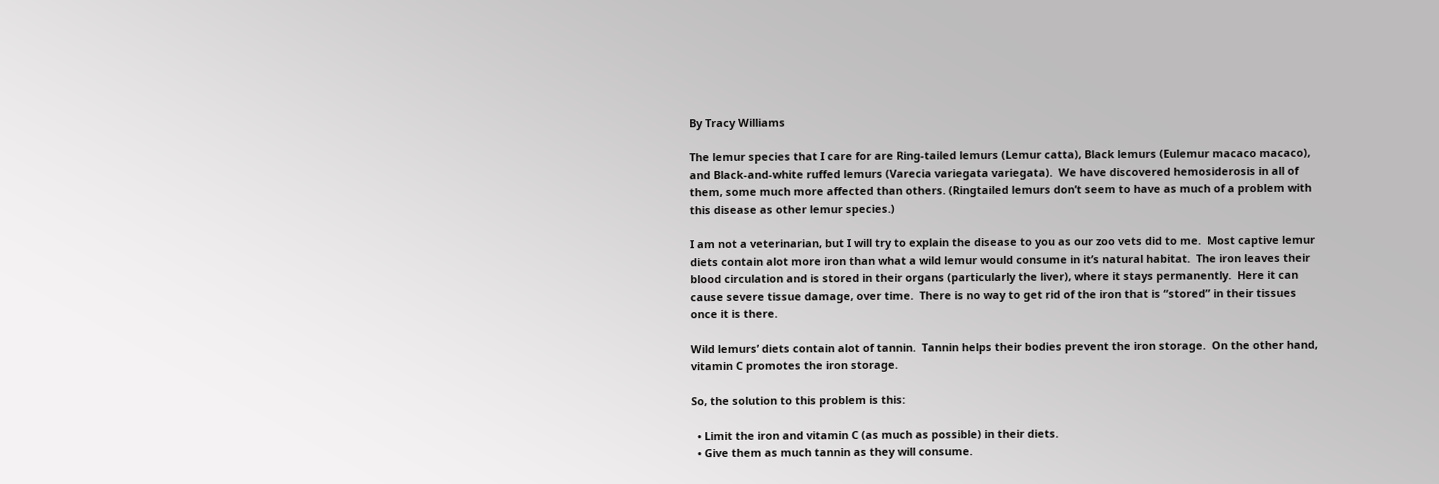By Tracy Williams

The lemur species that I care for are Ring-tailed lemurs (Lemur catta), Black lemurs (Eulemur macaco macaco), and Black-and-white ruffed lemurs (Varecia variegata variegata).  We have discovered hemosiderosis in all of them, some much more affected than others. (Ringtailed lemurs don’t seem to have as much of a problem with this disease as other lemur species.)

I am not a veterinarian, but I will try to explain the disease to you as our zoo vets did to me.  Most captive lemur diets contain alot more iron than what a wild lemur would consume in it’s natural habitat.  The iron leaves their blood circulation and is stored in their organs (particularly the liver), where it stays permanently.  Here it can cause severe tissue damage, over time.  There is no way to get rid of the iron that is “stored” in their tissues once it is there.

Wild lemurs’ diets contain alot of tannin.  Tannin helps their bodies prevent the iron storage.  On the other hand, vitamin C promotes the iron storage.

So, the solution to this problem is this:

  • Limit the iron and vitamin C (as much as possible) in their diets.
  • Give them as much tannin as they will consume.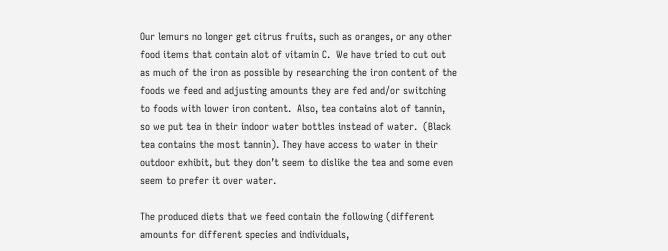Our lemurs no longer get citrus fruits, such as oranges, or any other food items that contain alot of vitamin C.  We have tried to cut out as much of the iron as possible by researching the iron content of the foods we feed and adjusting amounts they are fed and/or switching to foods with lower iron content.  Also, tea contains alot of tannin, so we put tea in their indoor water bottles instead of water.  (Black tea contains the most tannin). They have access to water in their outdoor exhibit, but they don’t seem to dislike the tea and some even seem to prefer it over water.

The produced diets that we feed contain the following (different amounts for different species and individuals,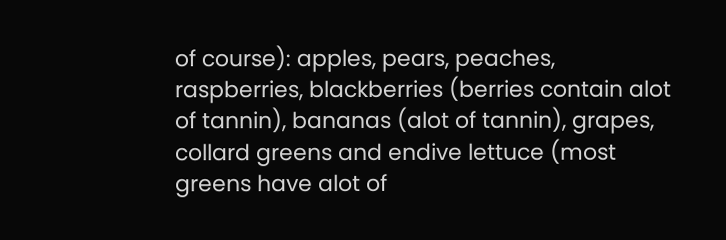of course): apples, pears, peaches, raspberries, blackberries (berries contain alot of tannin), bananas (alot of tannin), grapes, collard greens and endive lettuce (most greens have alot of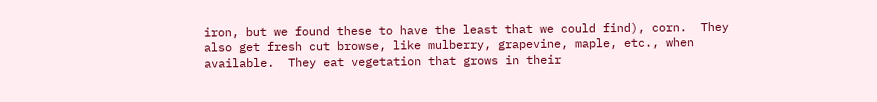iron, but we found these to have the least that we could find), corn.  They also get fresh cut browse, like mulberry, grapevine, maple, etc., when available.  They eat vegetation that grows in their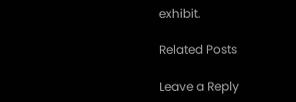exhibit.

Related Posts

Leave a Reply